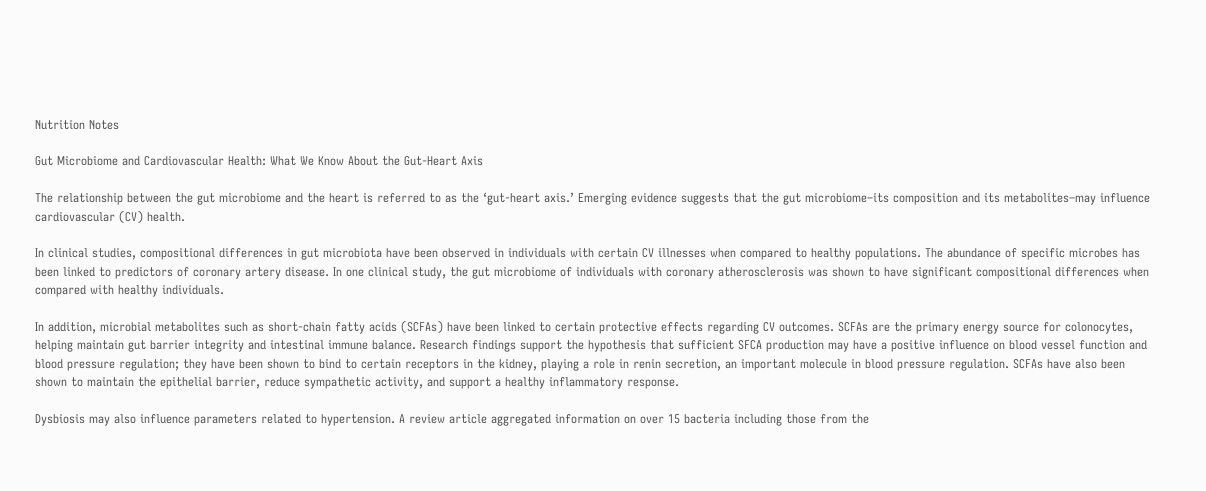Nutrition Notes

Gut Microbiome and Cardiovascular Health: What We Know About the Gut-Heart Axis

The relationship between the gut microbiome and the heart is referred to as the ‘gut-heart axis.’ Emerging evidence suggests that the gut microbiome–its composition and its metabolites–may influence cardiovascular (CV) health.

In clinical studies, compositional differences in gut microbiota have been observed in individuals with certain CV illnesses when compared to healthy populations. The abundance of specific microbes has been linked to predictors of coronary artery disease. In one clinical study, the gut microbiome of individuals with coronary atherosclerosis was shown to have significant compositional differences when compared with healthy individuals.

In addition, microbial metabolites such as short-chain fatty acids (SCFAs) have been linked to certain protective effects regarding CV outcomes. SCFAs are the primary energy source for colonocytes, helping maintain gut barrier integrity and intestinal immune balance. Research findings support the hypothesis that sufficient SFCA production may have a positive influence on blood vessel function and blood pressure regulation; they have been shown to bind to certain receptors in the kidney, playing a role in renin secretion, an important molecule in blood pressure regulation. SCFAs have also been shown to maintain the epithelial barrier, reduce sympathetic activity, and support a healthy inflammatory response.

Dysbiosis may also influence parameters related to hypertension. A review article aggregated information on over 15 bacteria including those from the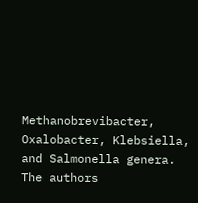Methanobrevibacter, Oxalobacter, Klebsiella, and Salmonella genera. The authors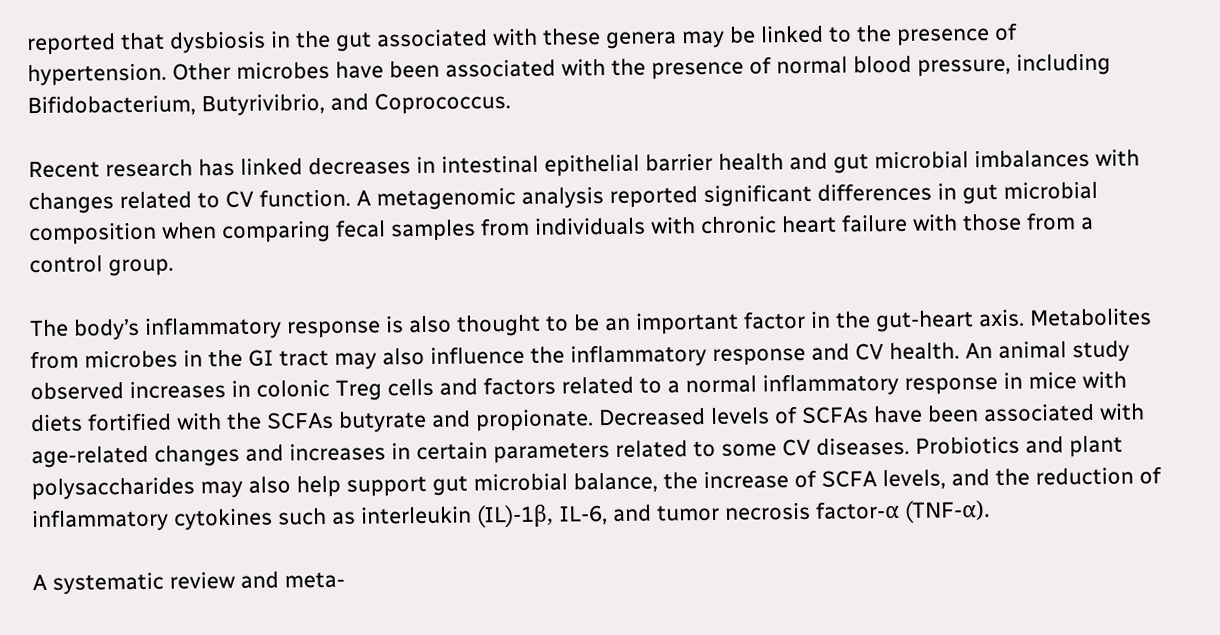reported that dysbiosis in the gut associated with these genera may be linked to the presence of hypertension. Other microbes have been associated with the presence of normal blood pressure, including Bifidobacterium, Butyrivibrio, and Coprococcus.

Recent research has linked decreases in intestinal epithelial barrier health and gut microbial imbalances with changes related to CV function. A metagenomic analysis reported significant differences in gut microbial composition when comparing fecal samples from individuals with chronic heart failure with those from a control group.

The body’s inflammatory response is also thought to be an important factor in the gut-heart axis. Metabolites from microbes in the GI tract may also influence the inflammatory response and CV health. An animal study observed increases in colonic Treg cells and factors related to a normal inflammatory response in mice with diets fortified with the SCFAs butyrate and propionate. Decreased levels of SCFAs have been associated with age-related changes and increases in certain parameters related to some CV diseases. Probiotics and plant polysaccharides may also help support gut microbial balance, the increase of SCFA levels, and the reduction of inflammatory cytokines such as interleukin (IL)-1β, IL-6, and tumor necrosis factor-α (TNF-α).

A systematic review and meta-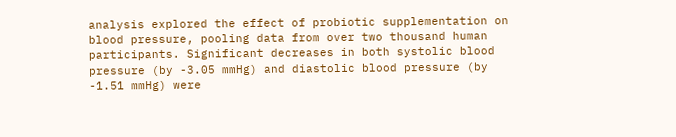analysis explored the effect of probiotic supplementation on blood pressure, pooling data from over two thousand human participants. Significant decreases in both systolic blood pressure (by -3.05 mmHg) and diastolic blood pressure (by -1.51 mmHg) were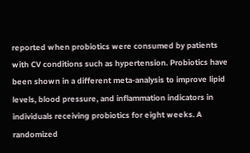reported when probiotics were consumed by patients with CV conditions such as hypertension. Probiotics have been shown in a different meta-analysis to improve lipid levels, blood pressure, and inflammation indicators in individuals receiving probiotics for eight weeks. A randomized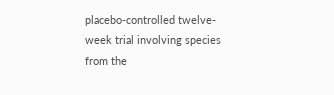placebo-controlled twelve-week trial involving species from the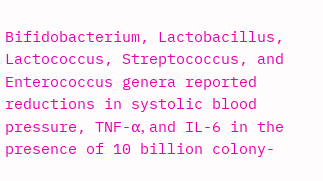Bifidobacterium, Lactobacillus, Lactococcus, Streptococcus, and Enterococcus genera reported reductions in systolic blood pressure, TNF-α, and IL-6 in the presence of 10 billion colony-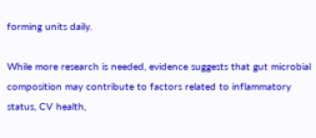forming units daily.

While more research is needed, evidence suggests that gut microbial composition may contribute to factors related to inflammatory status, CV health,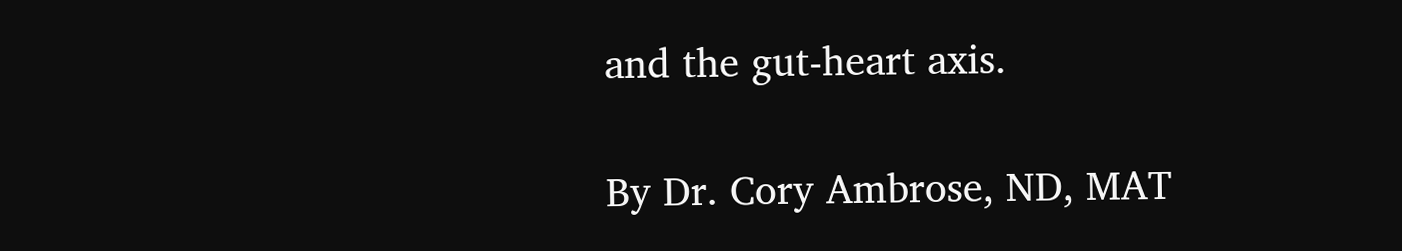and the gut-heart axis.

By Dr. Cory Ambrose, ND, MAT